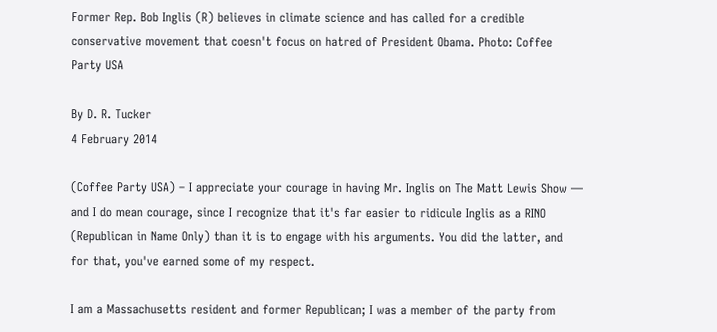Former Rep. Bob Inglis (R) believes in climate science and has called for a credible conservative movement that coesn't focus on hatred of President Obama. Photo: Coffee Party USA

By D. R. Tucker
4 February 2014

(Coffee Party USA) – I appreciate your courage in having Mr. Inglis on The Matt Lewis Show — and I do mean courage, since I recognize that it's far easier to ridicule Inglis as a RINO (Republican in Name Only) than it is to engage with his arguments. You did the latter, and for that, you've earned some of my respect.

I am a Massachusetts resident and former Republican; I was a member of the party from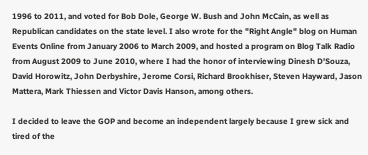1996 to 2011, and voted for Bob Dole, George W. Bush and John McCain, as well as Republican candidates on the state level. I also wrote for the "Right Angle" blog on Human Events Online from January 2006 to March 2009, and hosted a program on Blog Talk Radio from August 2009 to June 2010, where I had the honor of interviewing Dinesh D'Souza, David Horowitz, John Derbyshire, Jerome Corsi, Richard Brookhiser, Steven Hayward, Jason Mattera, Mark Thiessen and Victor Davis Hanson, among others.

I decided to leave the GOP and become an independent largely because I grew sick and tired of the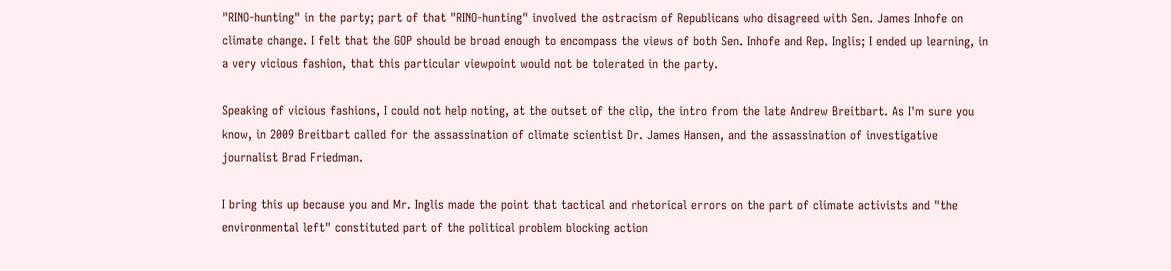"RINO-hunting" in the party; part of that "RINO-hunting" involved the ostracism of Republicans who disagreed with Sen. James Inhofe on climate change. I felt that the GOP should be broad enough to encompass the views of both Sen. Inhofe and Rep. Inglis; I ended up learning, in a very vicious fashion, that this particular viewpoint would not be tolerated in the party.

Speaking of vicious fashions, I could not help noting, at the outset of the clip, the intro from the late Andrew Breitbart. As I'm sure you know, in 2009 Breitbart called for the assassination of climate scientist Dr. James Hansen, and the assassination of investigative journalist Brad Friedman.

I bring this up because you and Mr. Inglis made the point that tactical and rhetorical errors on the part of climate activists and "the environmental left" constituted part of the political problem blocking action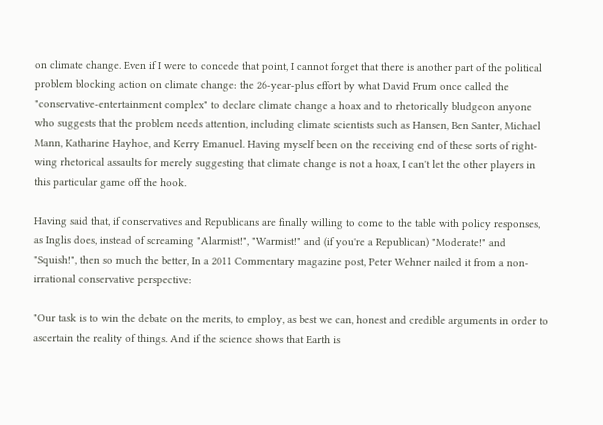on climate change. Even if I were to concede that point, I cannot forget that there is another part of the political problem blocking action on climate change: the 26-year-plus effort by what David Frum once called the "conservative-entertainment complex" to declare climate change a hoax and to rhetorically bludgeon anyone who suggests that the problem needs attention, including climate scientists such as Hansen, Ben Santer, Michael Mann, Katharine Hayhoe, and Kerry Emanuel. Having myself been on the receiving end of these sorts of right-wing rhetorical assaults for merely suggesting that climate change is not a hoax, I can't let the other players in this particular game off the hook.

Having said that, if conservatives and Republicans are finally willing to come to the table with policy responses, as Inglis does, instead of screaming "Alarmist!", "Warmist!" and (if you're a Republican) "Moderate!" and "Squish!", then so much the better, In a 2011 Commentary magazine post, Peter Wehner nailed it from a non-irrational conservative perspective:

"Our task is to win the debate on the merits, to employ, as best we can, honest and credible arguments in order to ascertain the reality of things. And if the science shows that Earth is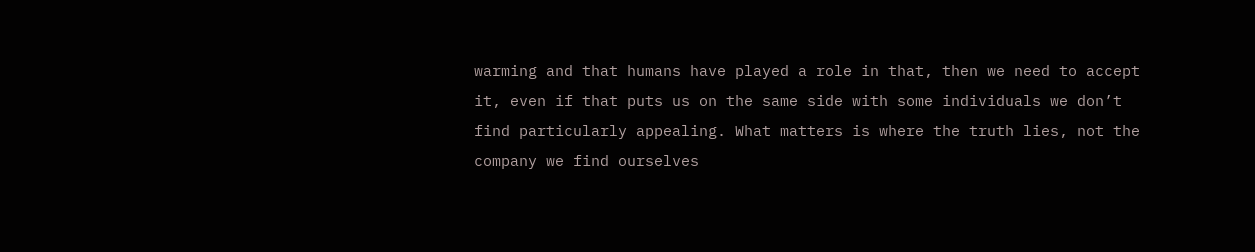warming and that humans have played a role in that, then we need to accept it, even if that puts us on the same side with some individuals we don’t find particularly appealing. What matters is where the truth lies, not the company we find ourselves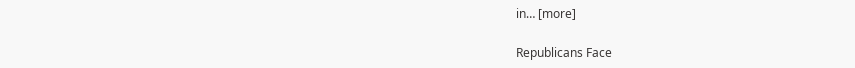in… [more]

Republicans Face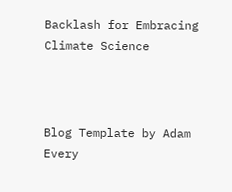Backlash for Embracing Climate Science



Blog Template by Adam Every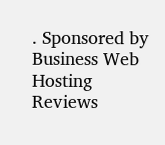. Sponsored by Business Web Hosting Reviews